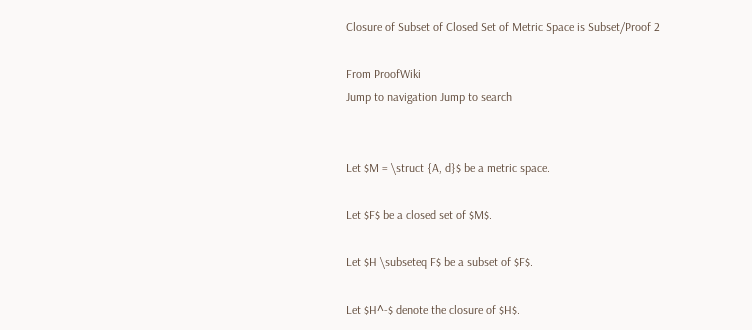Closure of Subset of Closed Set of Metric Space is Subset/Proof 2

From ProofWiki
Jump to navigation Jump to search


Let $M = \struct {A, d}$ be a metric space.

Let $F$ be a closed set of $M$.

Let $H \subseteq F$ be a subset of $F$.

Let $H^-$ denote the closure of $H$.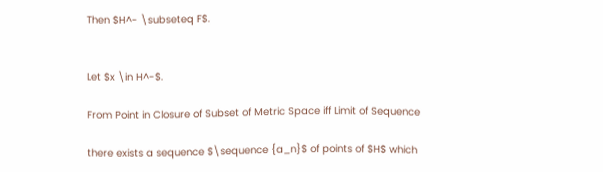Then $H^- \subseteq F$.


Let $x \in H^-$.

From Point in Closure of Subset of Metric Space iff Limit of Sequence

there exists a sequence $\sequence {a_n}$ of points of $H$ which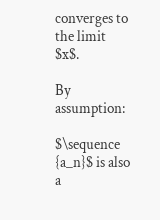converges to the limit $x$.

By assumption:

$\sequence {a_n}$ is also a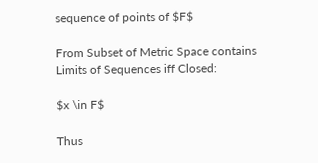sequence of points of $F$

From Subset of Metric Space contains Limits of Sequences iff Closed:

$x \in F$

Thus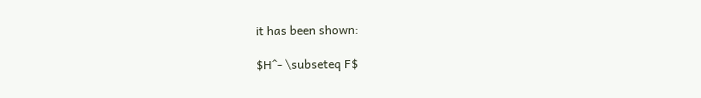it has been shown:

$H^- \subseteq F$